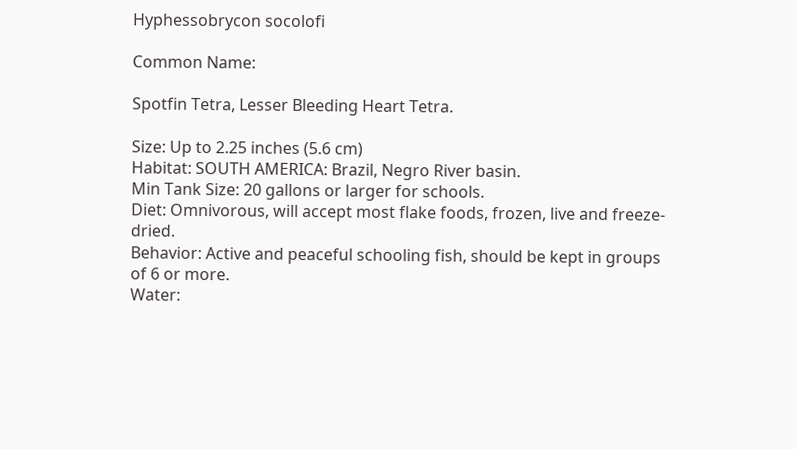Hyphessobrycon socolofi

Common Name:

Spotfin Tetra, Lesser Bleeding Heart Tetra.

Size: Up to 2.25 inches (5.6 cm)
Habitat: SOUTH AMERICA: Brazil, Negro River basin.
Min Tank Size: 20 gallons or larger for schools.
Diet: Omnivorous, will accept most flake foods, frozen, live and freeze-dried.
Behavior: Active and peaceful schooling fish, should be kept in groups of 6 or more.
Water: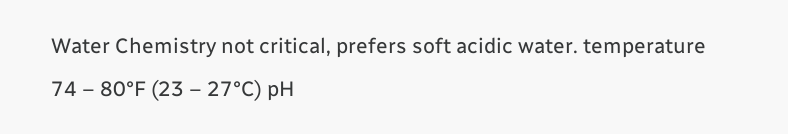Water Chemistry not critical, prefers soft acidic water. temperature 74 – 80°F (23 – 27°C) pH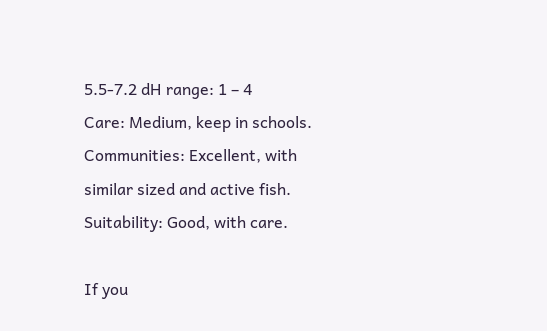5.5-7.2 dH range: 1 – 4
Care: Medium, keep in schools.
Communities: Excellent, with similar sized and active fish.
Suitability: Good, with care.

If you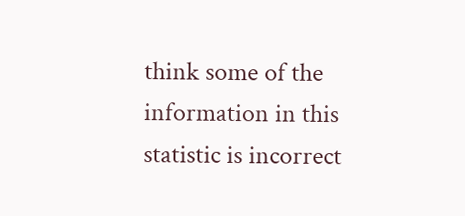think some of the information in this statistic is incorrect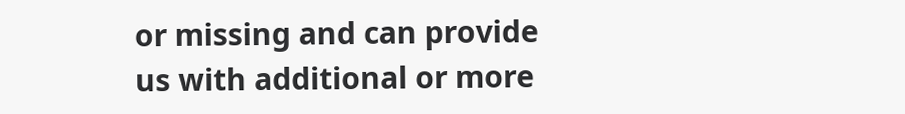or missing and can provide us with additional or more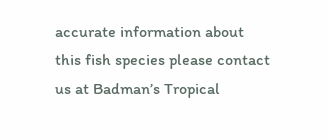accurate information about this fish species please contact us at Badman’s Tropical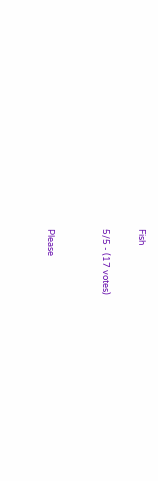Fish

5/5 - (17 votes)


Please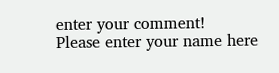enter your comment!
Please enter your name here